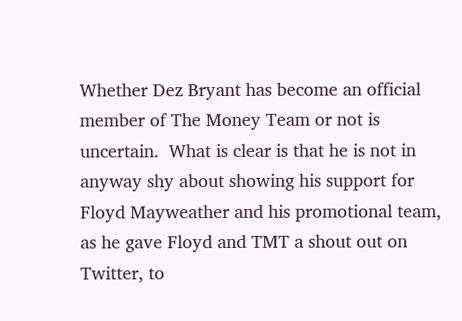Whether Dez Bryant has become an official member of The Money Team or not is uncertain.  What is clear is that he is not in anyway shy about showing his support for Floyd Mayweather and his promotional team, as he gave Floyd and TMT a shout out on Twitter, to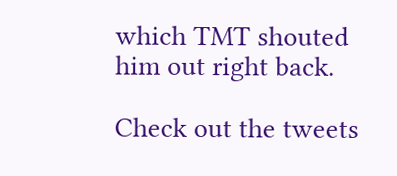which TMT shouted him out right back.

Check out the tweets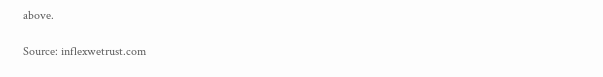above.

Source: inflexwetrust.com